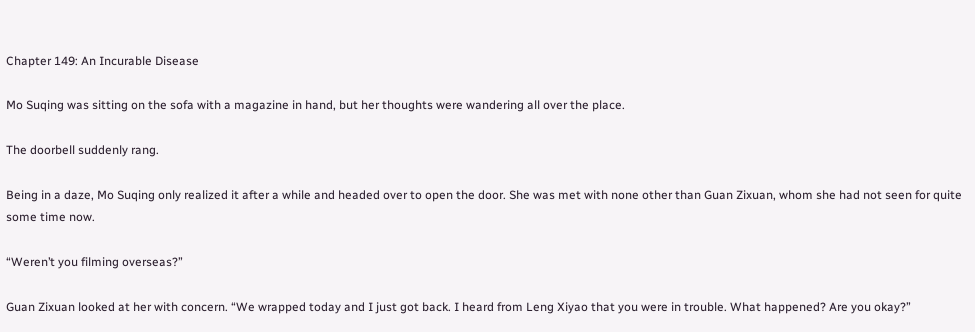Chapter 149: An Incurable Disease

Mo Suqing was sitting on the sofa with a magazine in hand, but her thoughts were wandering all over the place.

The doorbell suddenly rang.

Being in a daze, Mo Suqing only realized it after a while and headed over to open the door. She was met with none other than Guan Zixuan, whom she had not seen for quite some time now.

“Weren’t you filming overseas?”

Guan Zixuan looked at her with concern. “We wrapped today and I just got back. I heard from Leng Xiyao that you were in trouble. What happened? Are you okay?”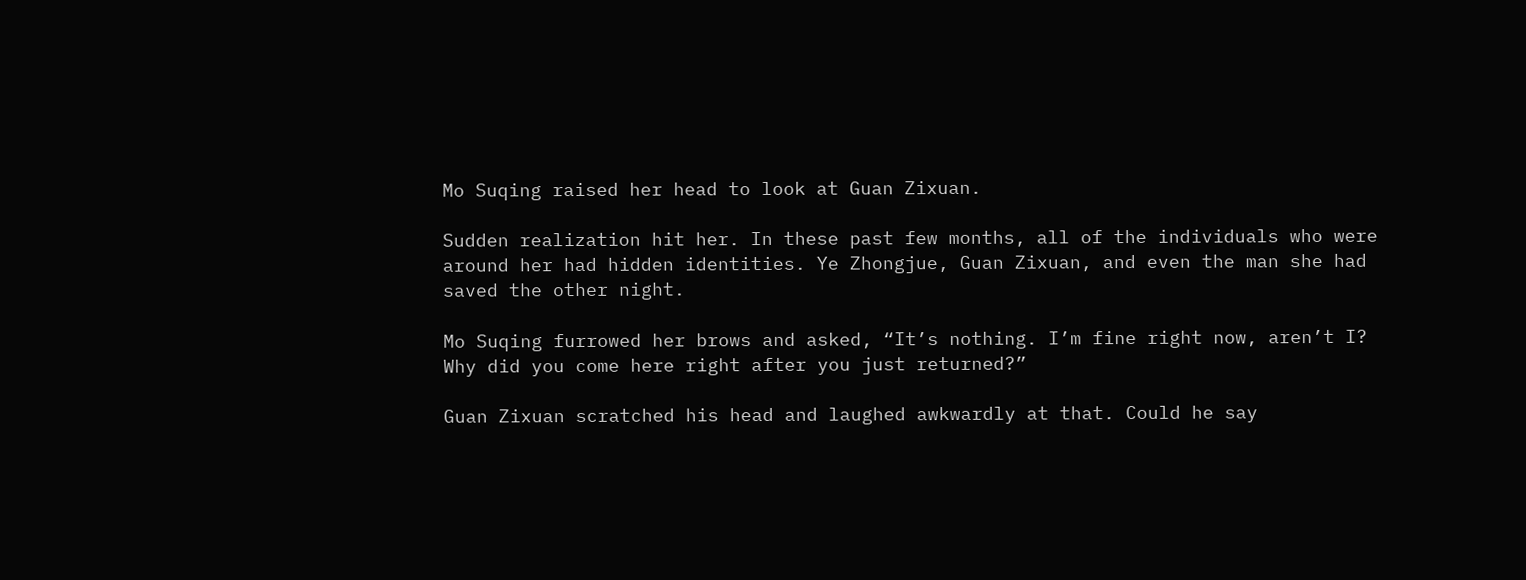Mo Suqing raised her head to look at Guan Zixuan.

Sudden realization hit her. In these past few months, all of the individuals who were around her had hidden identities. Ye Zhongjue, Guan Zixuan, and even the man she had saved the other night.

Mo Suqing furrowed her brows and asked, “It’s nothing. I’m fine right now, aren’t I? Why did you come here right after you just returned?”

Guan Zixuan scratched his head and laughed awkwardly at that. Could he say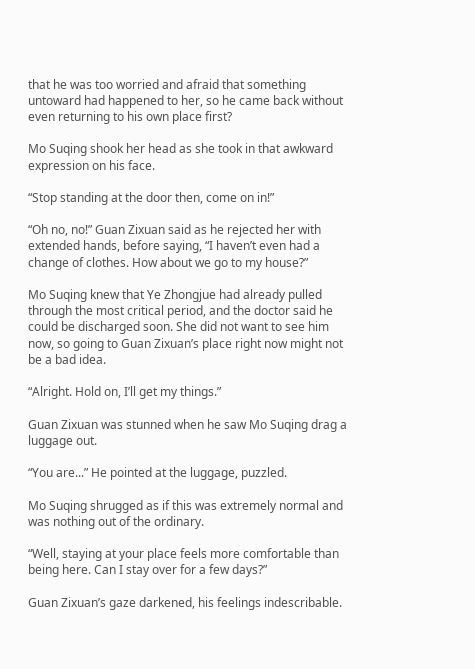that he was too worried and afraid that something untoward had happened to her, so he came back without even returning to his own place first?

Mo Suqing shook her head as she took in that awkward expression on his face.

“Stop standing at the door then, come on in!”

“Oh no, no!” Guan Zixuan said as he rejected her with extended hands, before saying, “I haven’t even had a change of clothes. How about we go to my house?”

Mo Suqing knew that Ye Zhongjue had already pulled through the most critical period, and the doctor said he could be discharged soon. She did not want to see him now, so going to Guan Zixuan’s place right now might not be a bad idea.

“Alright. Hold on, I’ll get my things.”

Guan Zixuan was stunned when he saw Mo Suqing drag a luggage out.

“You are...” He pointed at the luggage, puzzled.

Mo Suqing shrugged as if this was extremely normal and was nothing out of the ordinary.

“Well, staying at your place feels more comfortable than being here. Can I stay over for a few days?”

Guan Zixuan’s gaze darkened, his feelings indescribable.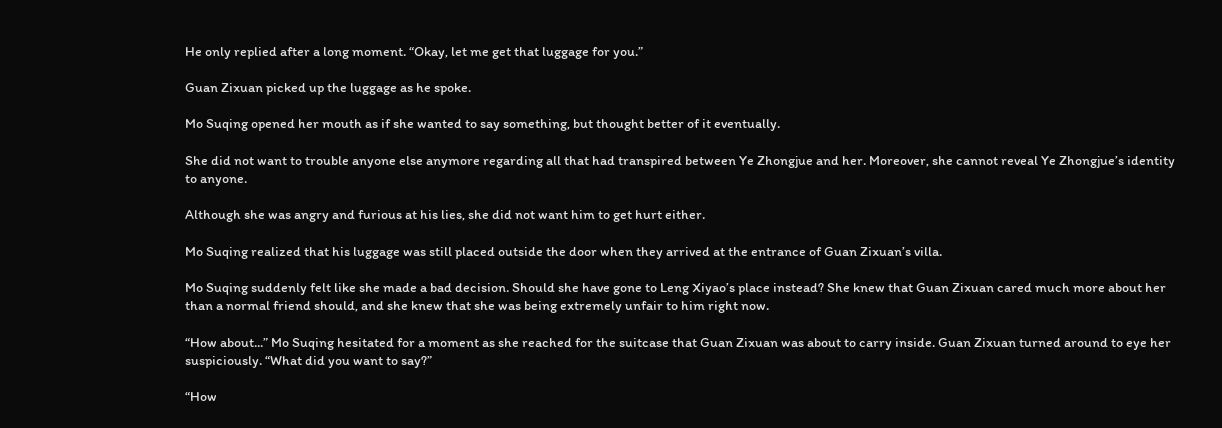He only replied after a long moment. “Okay, let me get that luggage for you.”

Guan Zixuan picked up the luggage as he spoke.

Mo Suqing opened her mouth as if she wanted to say something, but thought better of it eventually.

She did not want to trouble anyone else anymore regarding all that had transpired between Ye Zhongjue and her. Moreover, she cannot reveal Ye Zhongjue’s identity to anyone.

Although she was angry and furious at his lies, she did not want him to get hurt either.

Mo Suqing realized that his luggage was still placed outside the door when they arrived at the entrance of Guan Zixuan’s villa.

Mo Suqing suddenly felt like she made a bad decision. Should she have gone to Leng Xiyao’s place instead? She knew that Guan Zixuan cared much more about her than a normal friend should, and she knew that she was being extremely unfair to him right now.

“How about...” Mo Suqing hesitated for a moment as she reached for the suitcase that Guan Zixuan was about to carry inside. Guan Zixuan turned around to eye her suspiciously. “What did you want to say?”

“How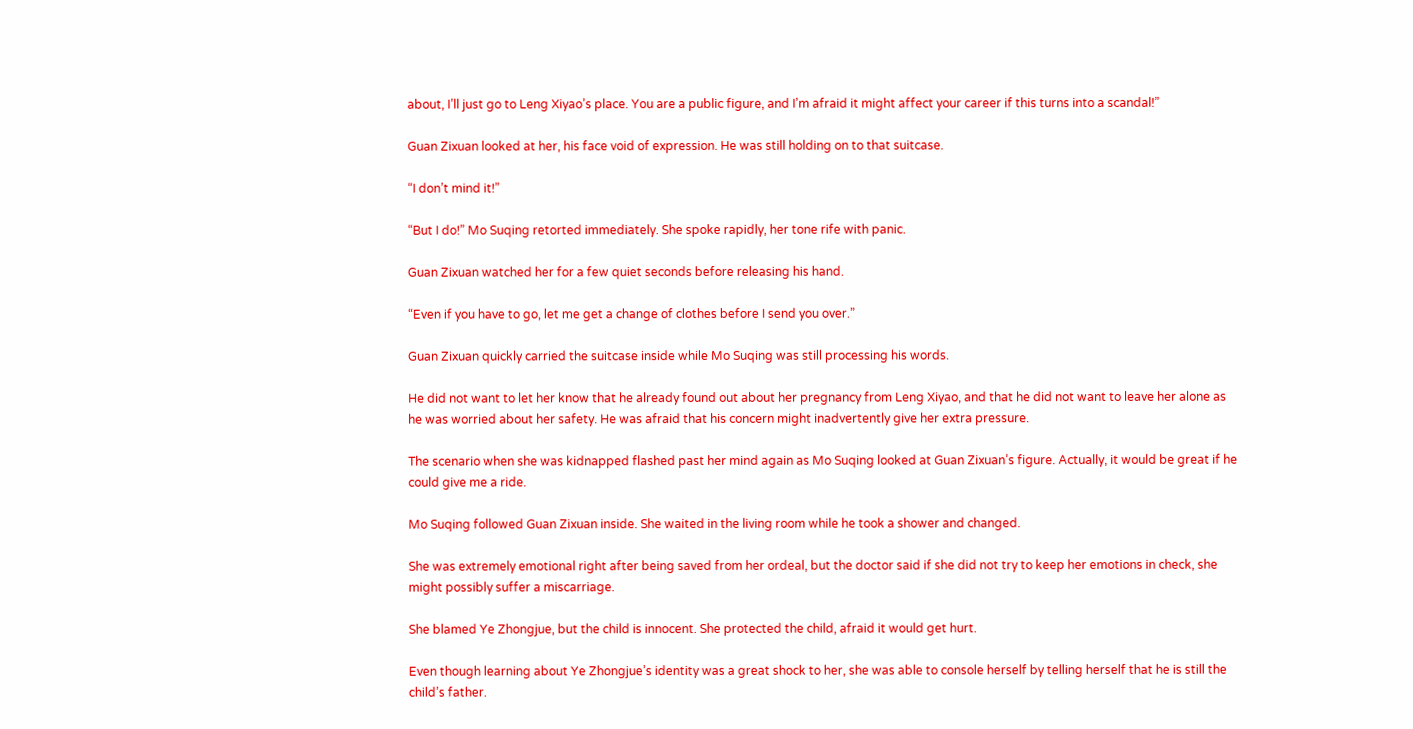about, I’ll just go to Leng Xiyao’s place. You are a public figure, and I’m afraid it might affect your career if this turns into a scandal!”

Guan Zixuan looked at her, his face void of expression. He was still holding on to that suitcase.

“I don’t mind it!”

“But I do!” Mo Suqing retorted immediately. She spoke rapidly, her tone rife with panic.

Guan Zixuan watched her for a few quiet seconds before releasing his hand.

“Even if you have to go, let me get a change of clothes before I send you over.”

Guan Zixuan quickly carried the suitcase inside while Mo Suqing was still processing his words.

He did not want to let her know that he already found out about her pregnancy from Leng Xiyao, and that he did not want to leave her alone as he was worried about her safety. He was afraid that his concern might inadvertently give her extra pressure.

The scenario when she was kidnapped flashed past her mind again as Mo Suqing looked at Guan Zixuan’s figure. Actually, it would be great if he could give me a ride.

Mo Suqing followed Guan Zixuan inside. She waited in the living room while he took a shower and changed.

She was extremely emotional right after being saved from her ordeal, but the doctor said if she did not try to keep her emotions in check, she might possibly suffer a miscarriage.

She blamed Ye Zhongjue, but the child is innocent. She protected the child, afraid it would get hurt.

Even though learning about Ye Zhongjue’s identity was a great shock to her, she was able to console herself by telling herself that he is still the child’s father.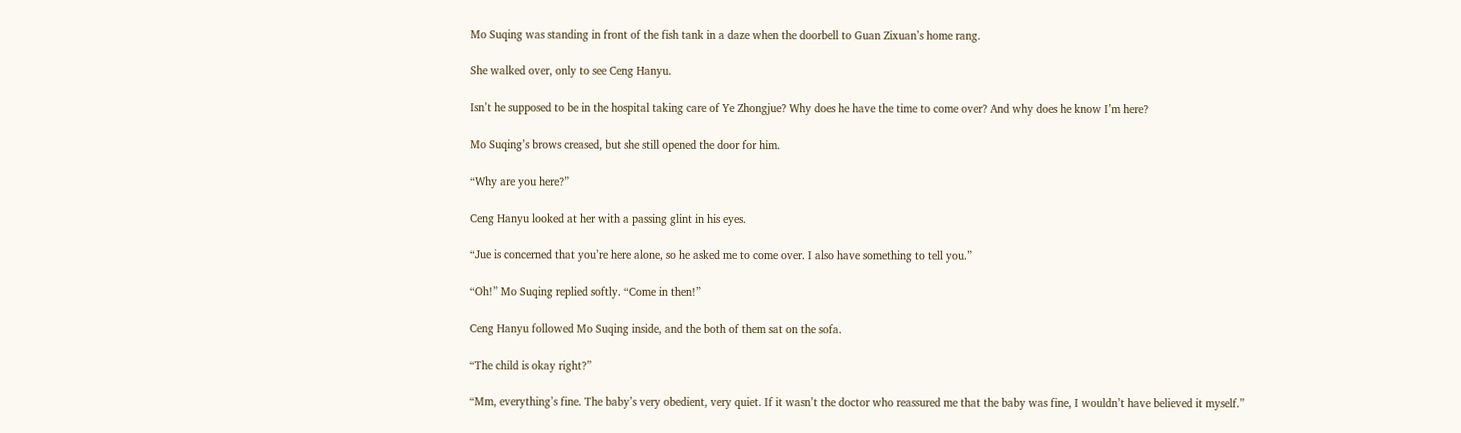Mo Suqing was standing in front of the fish tank in a daze when the doorbell to Guan Zixuan’s home rang.

She walked over, only to see Ceng Hanyu.

Isn’t he supposed to be in the hospital taking care of Ye Zhongjue? Why does he have the time to come over? And why does he know I’m here?

Mo Suqing’s brows creased, but she still opened the door for him.

“Why are you here?”

Ceng Hanyu looked at her with a passing glint in his eyes.

“Jue is concerned that you’re here alone, so he asked me to come over. I also have something to tell you.”

“Oh!” Mo Suqing replied softly. “Come in then!”

Ceng Hanyu followed Mo Suqing inside, and the both of them sat on the sofa.

“The child is okay right?”

“Mm, everything’s fine. The baby’s very obedient, very quiet. If it wasn’t the doctor who reassured me that the baby was fine, I wouldn’t have believed it myself.”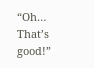“Oh… That’s good!”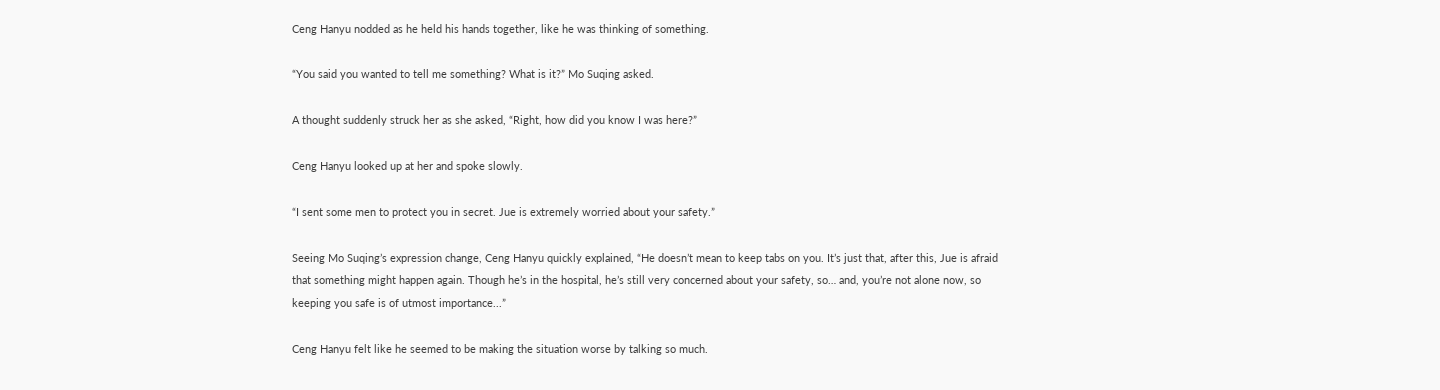Ceng Hanyu nodded as he held his hands together, like he was thinking of something.

“You said you wanted to tell me something? What is it?” Mo Suqing asked.

A thought suddenly struck her as she asked, “Right, how did you know I was here?”

Ceng Hanyu looked up at her and spoke slowly.

“I sent some men to protect you in secret. Jue is extremely worried about your safety.”

Seeing Mo Suqing’s expression change, Ceng Hanyu quickly explained, “He doesn’t mean to keep tabs on you. It’s just that, after this, Jue is afraid that something might happen again. Though he’s in the hospital, he’s still very concerned about your safety, so… and, you’re not alone now, so keeping you safe is of utmost importance...”

Ceng Hanyu felt like he seemed to be making the situation worse by talking so much.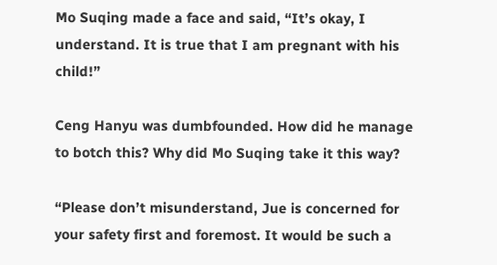Mo Suqing made a face and said, “It’s okay, I understand. It is true that I am pregnant with his child!”

Ceng Hanyu was dumbfounded. How did he manage to botch this? Why did Mo Suqing take it this way?

“Please don’t misunderstand, Jue is concerned for your safety first and foremost. It would be such a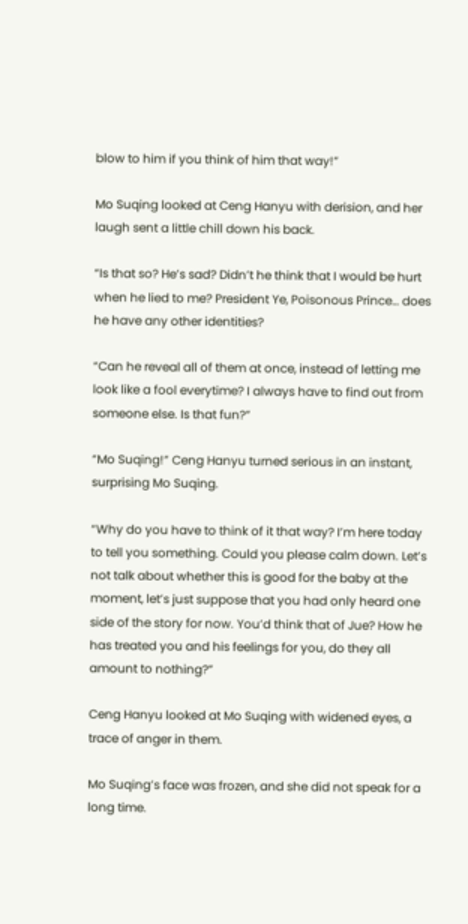blow to him if you think of him that way!”

Mo Suqing looked at Ceng Hanyu with derision, and her laugh sent a little chill down his back.

“Is that so? He’s sad? Didn’t he think that I would be hurt when he lied to me? President Ye, Poisonous Prince… does he have any other identities?

“Can he reveal all of them at once, instead of letting me look like a fool everytime? I always have to find out from someone else. Is that fun?”

“Mo Suqing!” Ceng Hanyu turned serious in an instant, surprising Mo Suqing.

“Why do you have to think of it that way? I’m here today to tell you something. Could you please calm down. Let’s not talk about whether this is good for the baby at the moment, let’s just suppose that you had only heard one side of the story for now. You’d think that of Jue? How he has treated you and his feelings for you, do they all amount to nothing?”

Ceng Hanyu looked at Mo Suqing with widened eyes, a trace of anger in them.

Mo Suqing’s face was frozen, and she did not speak for a long time.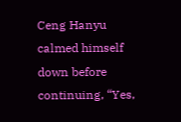Ceng Hanyu calmed himself down before continuing, “Yes,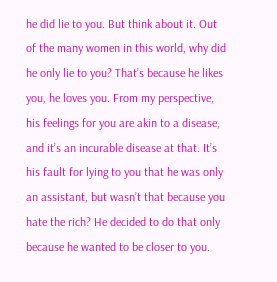he did lie to you. But think about it. Out of the many women in this world, why did he only lie to you? That’s because he likes you, he loves you. From my perspective, his feelings for you are akin to a disease, and it’s an incurable disease at that. It’s his fault for lying to you that he was only an assistant, but wasn’t that because you hate the rich? He decided to do that only because he wanted to be closer to you.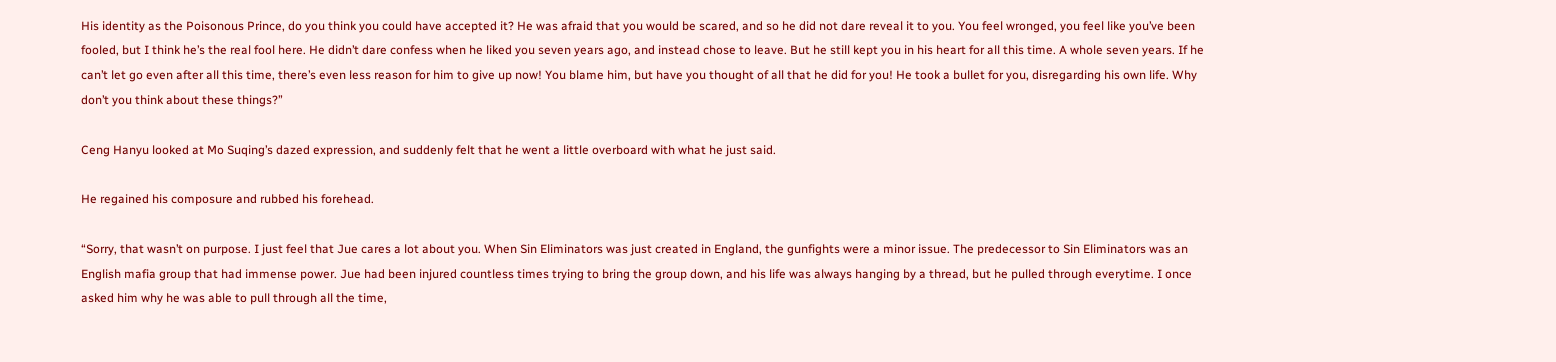His identity as the Poisonous Prince, do you think you could have accepted it? He was afraid that you would be scared, and so he did not dare reveal it to you. You feel wronged, you feel like you’ve been fooled, but I think he’s the real fool here. He didn’t dare confess when he liked you seven years ago, and instead chose to leave. But he still kept you in his heart for all this time. A whole seven years. If he can’t let go even after all this time, there’s even less reason for him to give up now! You blame him, but have you thought of all that he did for you! He took a bullet for you, disregarding his own life. Why don’t you think about these things?”

Ceng Hanyu looked at Mo Suqing’s dazed expression, and suddenly felt that he went a little overboard with what he just said.

He regained his composure and rubbed his forehead.

“Sorry, that wasn’t on purpose. I just feel that Jue cares a lot about you. When Sin Eliminators was just created in England, the gunfights were a minor issue. The predecessor to Sin Eliminators was an English mafia group that had immense power. Jue had been injured countless times trying to bring the group down, and his life was always hanging by a thread, but he pulled through everytime. I once asked him why he was able to pull through all the time,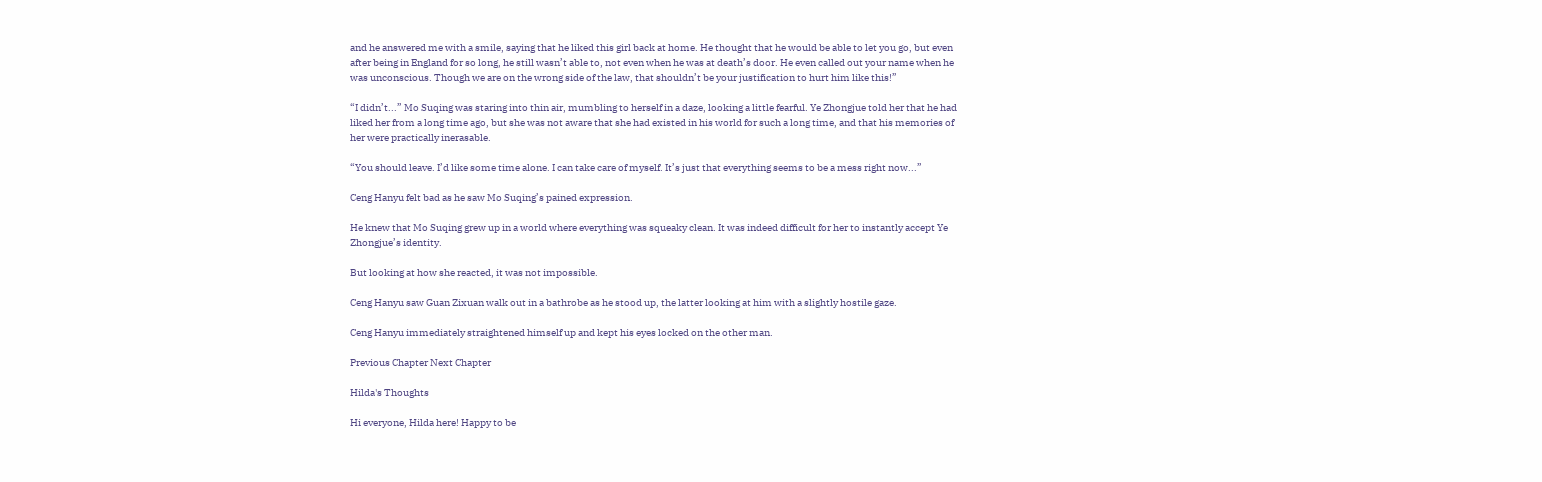and he answered me with a smile, saying that he liked this girl back at home. He thought that he would be able to let you go, but even after being in England for so long, he still wasn’t able to, not even when he was at death’s door. He even called out your name when he was unconscious. Though we are on the wrong side of the law, that shouldn’t be your justification to hurt him like this!”

“I didn’t...” Mo Suqing was staring into thin air, mumbling to herself in a daze, looking a little fearful. Ye Zhongjue told her that he had liked her from a long time ago, but she was not aware that she had existed in his world for such a long time, and that his memories of her were practically inerasable.

“You should leave. I’d like some time alone. I can take care of myself. It’s just that everything seems to be a mess right now...”

Ceng Hanyu felt bad as he saw Mo Suqing’s pained expression.

He knew that Mo Suqing grew up in a world where everything was squeaky clean. It was indeed difficult for her to instantly accept Ye Zhongjue’s identity.

But looking at how she reacted, it was not impossible.

Ceng Hanyu saw Guan Zixuan walk out in a bathrobe as he stood up, the latter looking at him with a slightly hostile gaze.

Ceng Hanyu immediately straightened himself up and kept his eyes locked on the other man.

Previous Chapter Next Chapter

Hilda's Thoughts

Hi everyone, Hilda here! Happy to be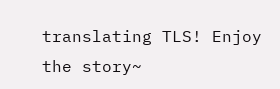translating TLS! Enjoy the story~